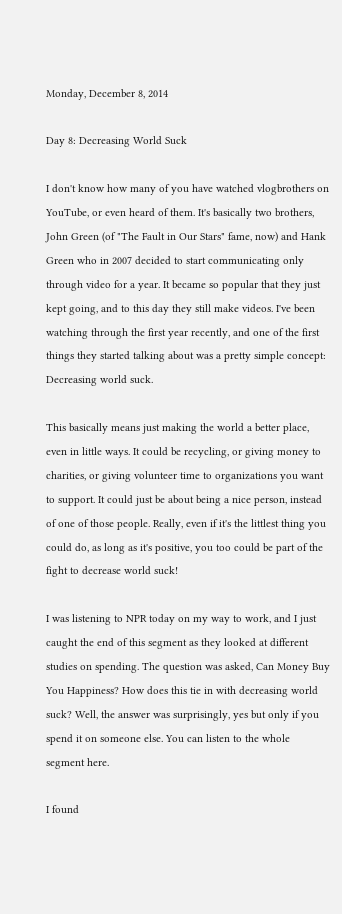Monday, December 8, 2014

Day 8: Decreasing World Suck

I don't know how many of you have watched vlogbrothers on YouTube, or even heard of them. It's basically two brothers, John Green (of "The Fault in Our Stars" fame, now) and Hank Green who in 2007 decided to start communicating only through video for a year. It became so popular that they just kept going, and to this day they still make videos. I've been watching through the first year recently, and one of the first things they started talking about was a pretty simple concept: Decreasing world suck.

This basically means just making the world a better place, even in little ways. It could be recycling, or giving money to charities, or giving volunteer time to organizations you want to support. It could just be about being a nice person, instead of one of those people. Really, even if it's the littlest thing you could do, as long as it's positive, you too could be part of the fight to decrease world suck!

I was listening to NPR today on my way to work, and I just caught the end of this segment as they looked at different studies on spending. The question was asked, Can Money Buy You Happiness? How does this tie in with decreasing world suck? Well, the answer was surprisingly, yes but only if you spend it on someone else. You can listen to the whole segment here.

I found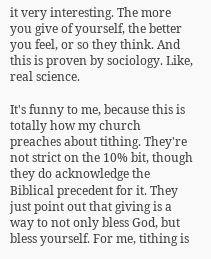it very interesting. The more you give of yourself, the better you feel, or so they think. And this is proven by sociology. Like, real science.

It's funny to me, because this is totally how my church preaches about tithing. They're not strict on the 10% bit, though they do acknowledge the Biblical precedent for it. They just point out that giving is a way to not only bless God, but bless yourself. For me, tithing is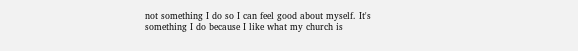not something I do so I can feel good about myself. It's something I do because I like what my church is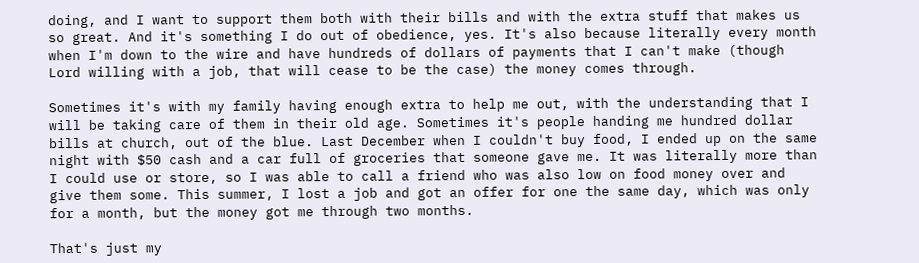doing, and I want to support them both with their bills and with the extra stuff that makes us so great. And it's something I do out of obedience, yes. It's also because literally every month when I'm down to the wire and have hundreds of dollars of payments that I can't make (though Lord willing with a job, that will cease to be the case) the money comes through.

Sometimes it's with my family having enough extra to help me out, with the understanding that I will be taking care of them in their old age. Sometimes it's people handing me hundred dollar bills at church, out of the blue. Last December when I couldn't buy food, I ended up on the same night with $50 cash and a car full of groceries that someone gave me. It was literally more than I could use or store, so I was able to call a friend who was also low on food money over and give them some. This summer, I lost a job and got an offer for one the same day, which was only for a month, but the money got me through two months.

That's just my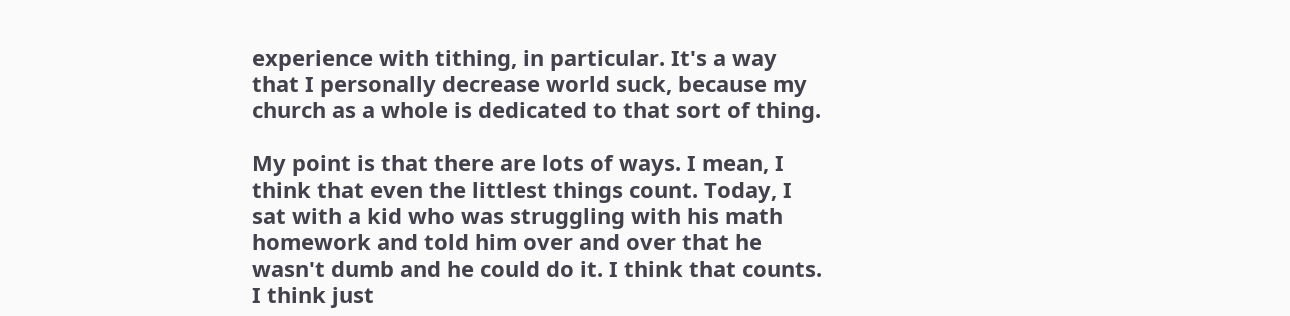experience with tithing, in particular. It's a way that I personally decrease world suck, because my church as a whole is dedicated to that sort of thing.

My point is that there are lots of ways. I mean, I think that even the littlest things count. Today, I sat with a kid who was struggling with his math homework and told him over and over that he wasn't dumb and he could do it. I think that counts. I think just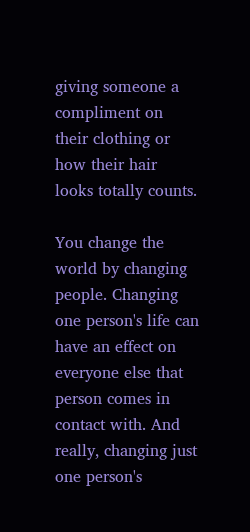giving someone a compliment on their clothing or how their hair looks totally counts.

You change the world by changing people. Changing one person's life can have an effect on everyone else that person comes in contact with. And really, changing just one person's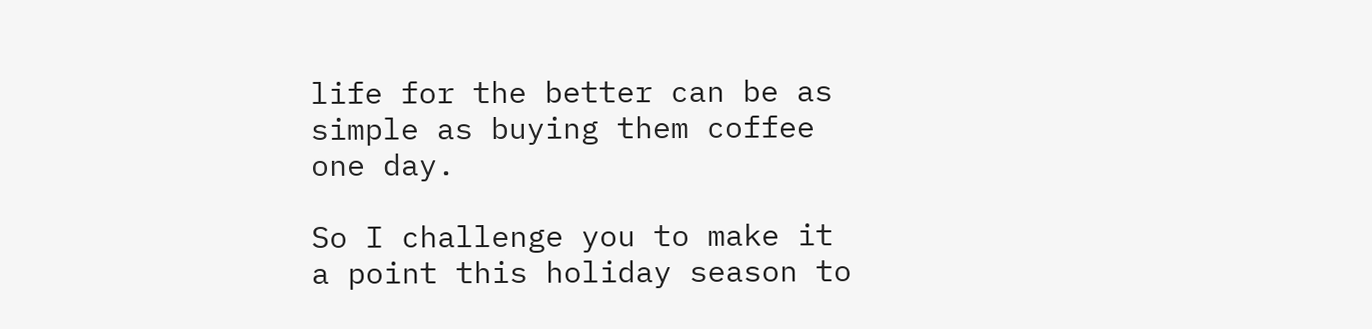life for the better can be as simple as buying them coffee one day.

So I challenge you to make it a point this holiday season to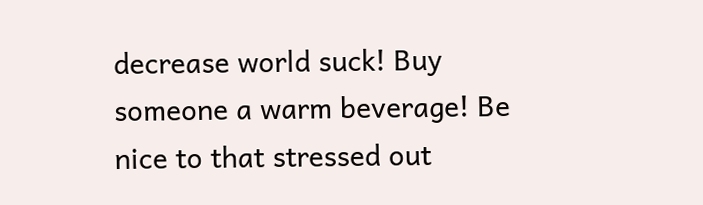decrease world suck! Buy someone a warm beverage! Be nice to that stressed out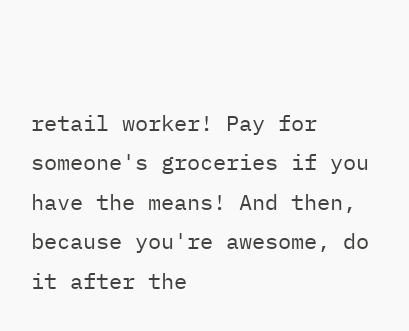retail worker! Pay for someone's groceries if you have the means! And then, because you're awesome, do it after the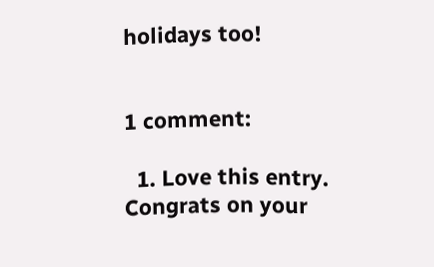holidays too!


1 comment:

  1. Love this entry. Congrats on your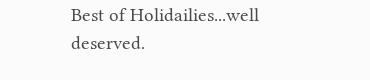Best of Holidailies...well deserved.